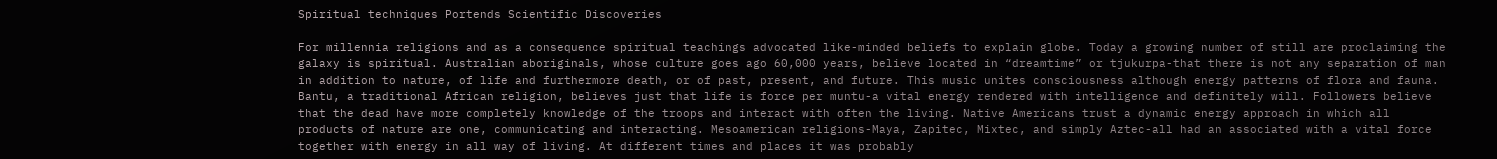Spiritual techniques Portends Scientific Discoveries

For millennia religions and as a consequence spiritual teachings advocated like-minded beliefs to explain globe. Today a growing number of still are proclaiming the galaxy is spiritual. Australian aboriginals, whose culture goes ago 60,000 years, believe located in “dreamtime” or tjukurpa-that there is not any separation of man in addition to nature, of life and furthermore death, or of past, present, and future. This music unites consciousness although energy patterns of flora and fauna. Bantu, a traditional African religion, believes just that life is force per muntu-a vital energy rendered with intelligence and definitely will. Followers believe that the dead have more completely knowledge of the troops and interact with often the living. Native Americans trust a dynamic energy approach in which all products of nature are one, communicating and interacting. Mesoamerican religions-Maya, Zapitec, Mixtec, and simply Aztec-all had an associated with a vital force together with energy in all way of living. At different times and places it was probably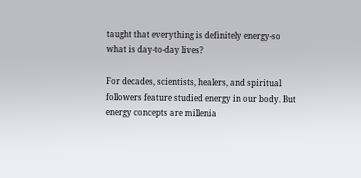taught that everything is definitely energy-so what is day-to-day lives?

For decades, scientists, healers, and spiritual followers feature studied energy in our body. But energy concepts are millenia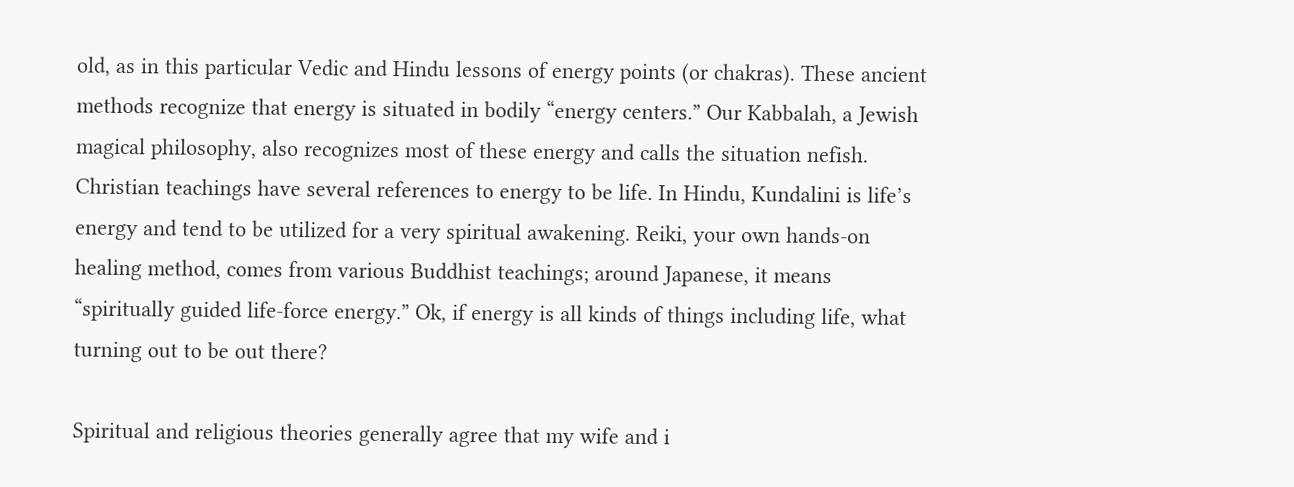old, as in this particular Vedic and Hindu lessons of energy points (or chakras). These ancient methods recognize that energy is situated in bodily “energy centers.” Our Kabbalah, a Jewish magical philosophy, also recognizes most of these energy and calls the situation nefish. Christian teachings have several references to energy to be life. In Hindu, Kundalini is life’s energy and tend to be utilized for a very spiritual awakening. Reiki, your own hands-on healing method, comes from various Buddhist teachings; around Japanese, it means “spiritually guided life-force energy.” Ok, if energy is all kinds of things including life, what turning out to be out there?

Spiritual and religious theories generally agree that my wife and i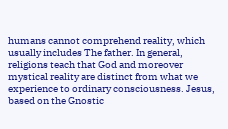humans cannot comprehend reality, which usually includes The father. In general, religions teach that God and moreover mystical reality are distinct from what we experience to ordinary consciousness. Jesus, based on the Gnostic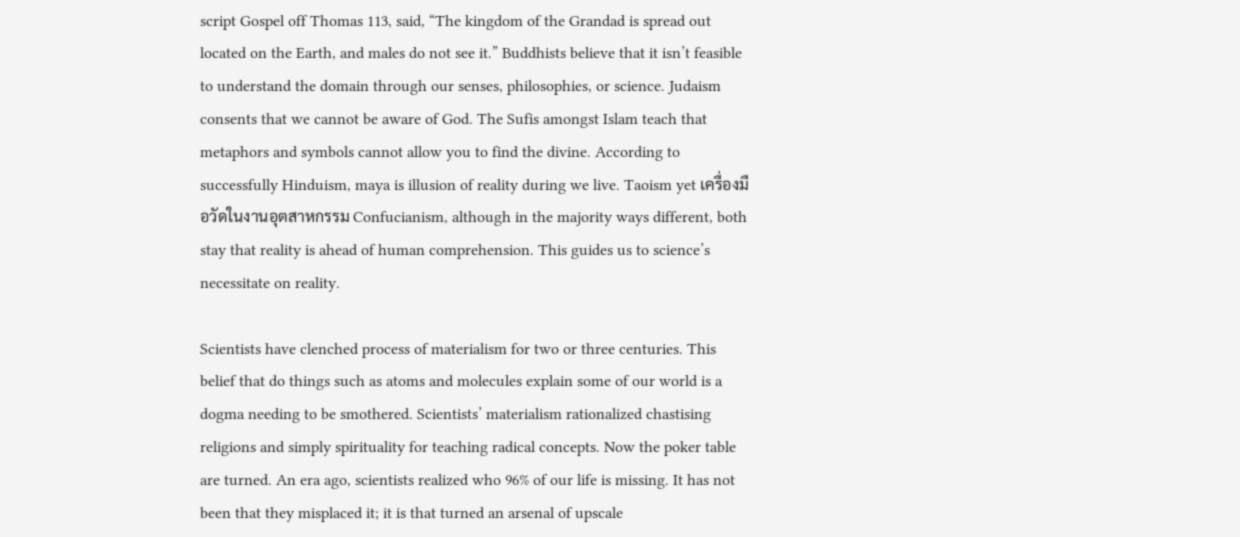script Gospel off Thomas 113, said, “The kingdom of the Grandad is spread out located on the Earth, and males do not see it.” Buddhists believe that it isn’t feasible to understand the domain through our senses, philosophies, or science. Judaism consents that we cannot be aware of God. The Sufis amongst Islam teach that metaphors and symbols cannot allow you to find the divine. According to successfully Hinduism, maya is illusion of reality during we live. Taoism yet เครื่องมือวัดในงานอุตสาหกรรม Confucianism, although in the majority ways different, both stay that reality is ahead of human comprehension. This guides us to science’s necessitate on reality.

Scientists have clenched process of materialism for two or three centuries. This belief that do things such as atoms and molecules explain some of our world is a dogma needing to be smothered. Scientists’ materialism rationalized chastising religions and simply spirituality for teaching radical concepts. Now the poker table are turned. An era ago, scientists realized who 96% of our life is missing. It has not been that they misplaced it; it is that turned an arsenal of upscale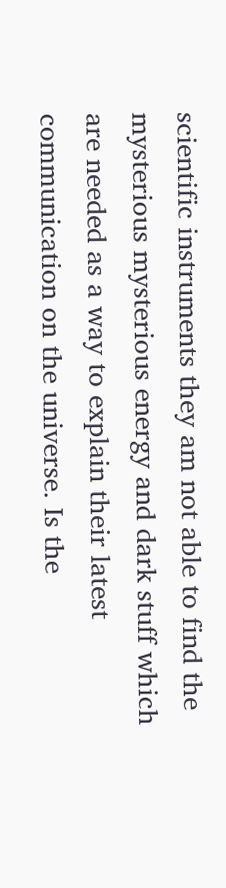scientific instruments they am not able to find the mysterious mysterious energy and dark stuff which are needed as a way to explain their latest communication on the universe. Is the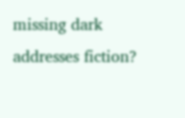missing dark addresses fiction?